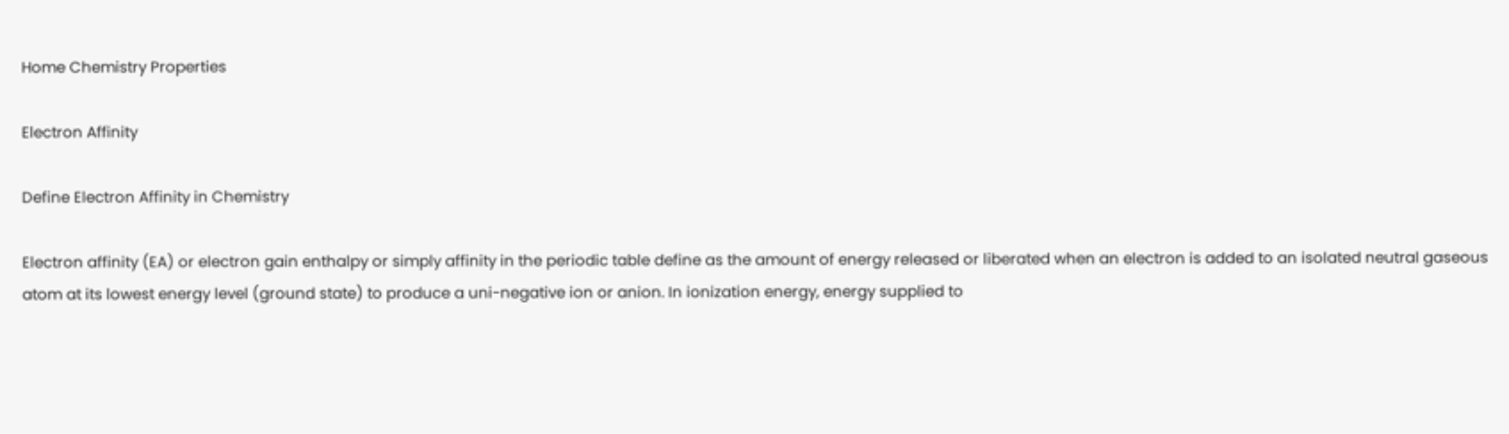Home Chemistry Properties

Electron Affinity

Define Electron Affinity in Chemistry

Electron affinity (EA) or electron gain enthalpy or simply affinity in the periodic table define as the amount of energy released or liberated when an electron is added to an isolated neutral gaseous atom at its lowest energy level (ground state) to produce a uni-negative ion or anion. In ionization energy, energy supplied to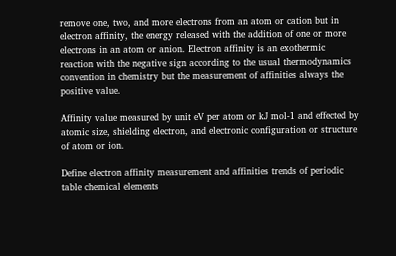remove one, two, and more electrons from an atom or cation but in electron affinity, the energy released with the addition of one or more electrons in an atom or anion. Electron affinity is an exothermic reaction with the negative sign according to the usual thermodynamics convention in chemistry but the measurement of affinities always the positive value.

Affinity value measured by unit eV per atom or kJ mol-1 and effected by atomic size, shielding electron, and electronic configuration or structure of atom or ion.

Define electron affinity measurement and affinities trends of periodic table chemical elements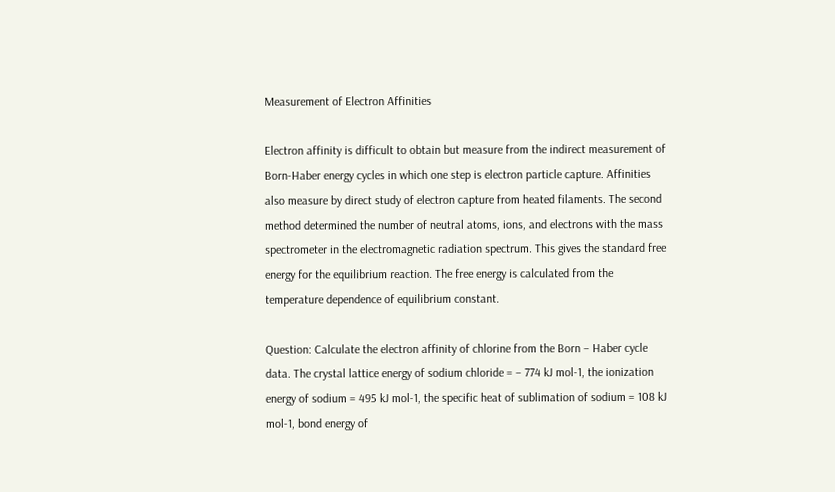Measurement of Electron Affinities

Electron affinity is difficult to obtain but measure from the indirect measurement of Born-Haber energy cycles in which one step is electron particle capture. Affinities also measure by direct study of electron capture from heated filaments. The second method determined the number of neutral atoms, ions, and electrons with the mass spectrometer in the electromagnetic radiation spectrum. This gives the standard free energy for the equilibrium reaction. The free energy is calculated from the temperature dependence of equilibrium constant.

Question: Calculate the electron affinity of chlorine from the Born – Haber cycle data. The crystal lattice energy of sodium chloride = – 774 kJ mol-1, the ionization energy of sodium = 495 kJ mol-1, the specific heat of sublimation of sodium = 108 kJ mol-1, bond energy of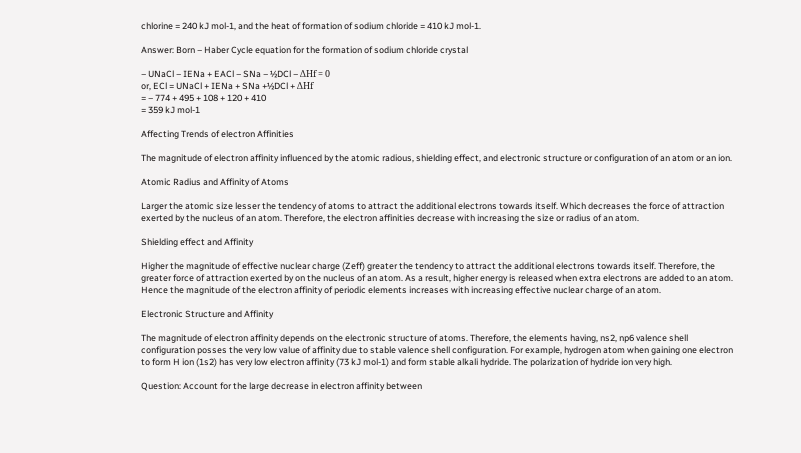chlorine = 240 kJ mol-1, and the heat of formation of sodium chloride = 410 kJ mol-1.

Answer: Born – Haber Cycle equation for the formation of sodium chloride crystal

– UNaCl – IENa + EACl – SNa – ½DCl – ΔHf = 0
or, ECl = UNaCl + IENa + SNa +½DCl + ΔHf
= – 774 + 495 + 108 + 120 + 410
= 359 kJ mol-1

Affecting Trends of electron Affinities

The magnitude of electron affinity influenced by the atomic radious, shielding effect, and electronic structure or configuration of an atom or an ion.

Atomic Radius and Affinity of Atoms

Larger the atomic size lesser the tendency of atoms to attract the additional electrons towards itself. Which decreases the force of attraction exerted by the nucleus of an atom. Therefore, the electron affinities decrease with increasing the size or radius of an atom.

Shielding effect and Affinity

Higher the magnitude of effective nuclear charge (Zeff) greater the tendency to attract the additional electrons towards itself. Therefore, the greater force of attraction exerted by on the nucleus of an atom. As a result, higher energy is released when extra electrons are added to an atom. Hence the magnitude of the electron affinity of periodic elements increases with increasing effective nuclear charge of an atom.

Electronic Structure and Affinity

The magnitude of electron affinity depends on the electronic structure of atoms. Therefore, the elements having, ns2, np6 valence shell configuration posses the very low value of affinity due to stable valence shell configuration. For example, hydrogen atom when gaining one electron to form H ion (1s2) has very low electron affinity (73 kJ mol-1) and form stable alkali hydride. The polarization of hydride ion very high.

Question: Account for the large decrease in electron affinity between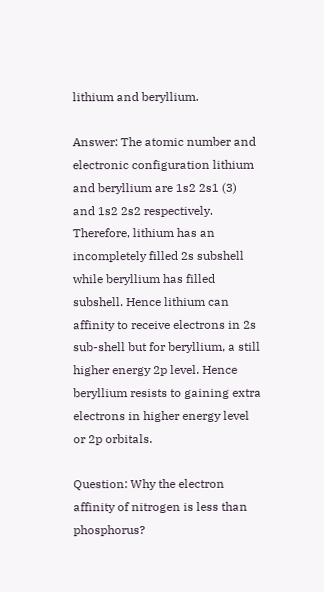lithium and beryllium.

Answer: The atomic number and electronic configuration lithium and beryllium are 1s2 2s1 (3) and 1s2 2s2 respectively. Therefore, lithium has an incompletely filled 2s subshell while beryllium has filled subshell. Hence lithium can affinity to receive electrons in 2s sub-shell but for beryllium, a still higher energy 2p level. Hence beryllium resists to gaining extra electrons in higher energy level or 2p orbitals.

Question: Why the electron affinity of nitrogen is less than phosphorus?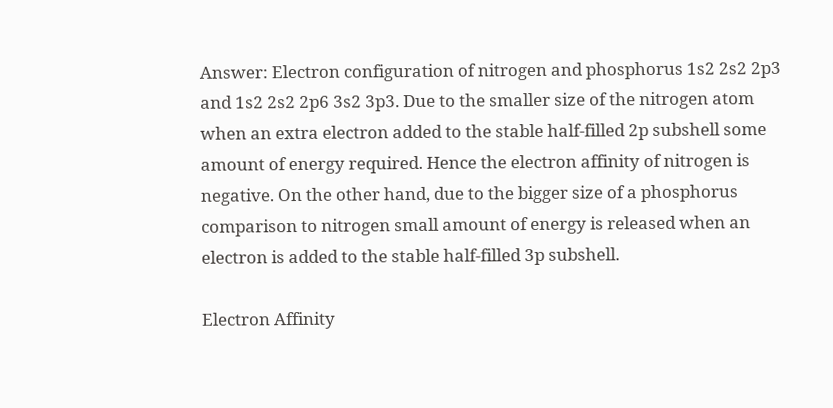Answer: Electron configuration of nitrogen and phosphorus 1s2 2s2 2p3 and 1s2 2s2 2p6 3s2 3p3. Due to the smaller size of the nitrogen atom when an extra electron added to the stable half-filled 2p subshell some amount of energy required. Hence the electron affinity of nitrogen is negative. On the other hand, due to the bigger size of a phosphorus comparison to nitrogen small amount of energy is released when an electron is added to the stable half-filled 3p subshell.

Electron Affinity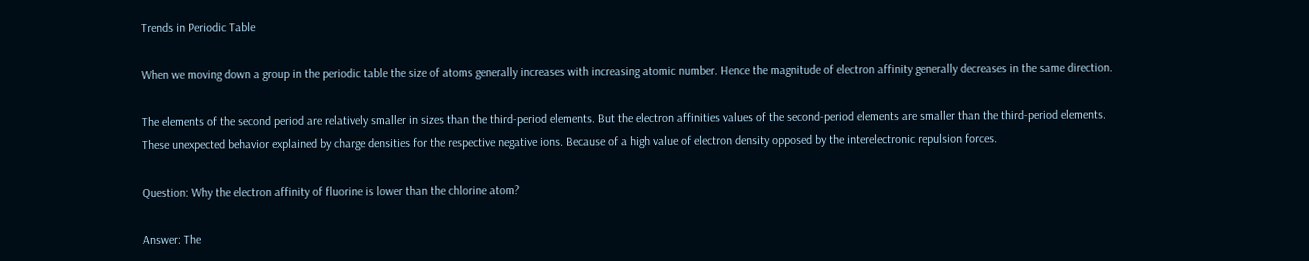Trends in Periodic Table

When we moving down a group in the periodic table the size of atoms generally increases with increasing atomic number. Hence the magnitude of electron affinity generally decreases in the same direction.

The elements of the second period are relatively smaller in sizes than the third-period elements. But the electron affinities values of the second-period elements are smaller than the third-period elements. These unexpected behavior explained by charge densities for the respective negative ions. Because of a high value of electron density opposed by the interelectronic repulsion forces.

Question: Why the electron affinity of fluorine is lower than the chlorine atom?

Answer: The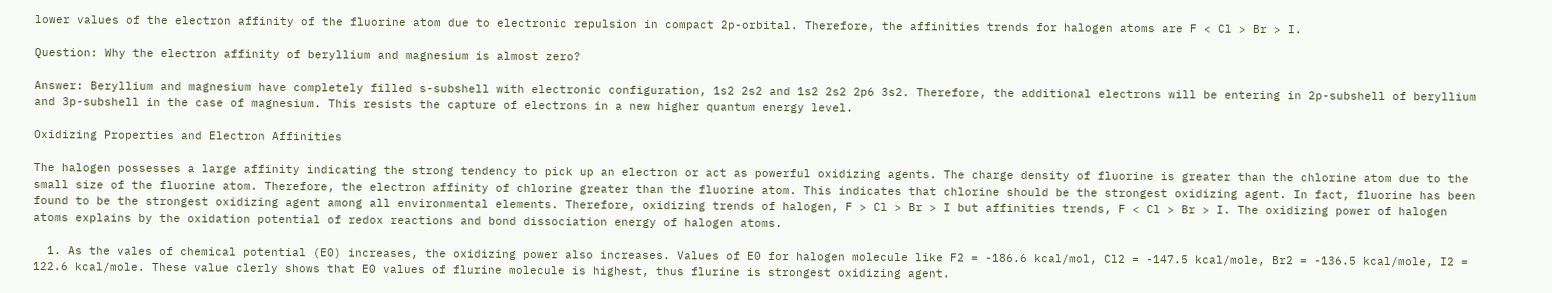lower values of the electron affinity of the fluorine atom due to electronic repulsion in compact 2p-orbital. Therefore, the affinities trends for halogen atoms are F < Cl > Br > I.

Question: Why the electron affinity of beryllium and magnesium is almost zero?

Answer: Beryllium and magnesium have completely filled s-subshell with electronic configuration, 1s2 2s2 and 1s2 2s2 2p6 3s2. Therefore, the additional electrons will be entering in 2p-subshell of beryllium and 3p-subshell in the case of magnesium. This resists the capture of electrons in a new higher quantum energy level.

Oxidizing Properties and Electron Affinities

The halogen possesses a large affinity indicating the strong tendency to pick up an electron or act as powerful oxidizing agents. The charge density of fluorine is greater than the chlorine atom due to the small size of the fluorine atom. Therefore, the electron affinity of chlorine greater than the fluorine atom. This indicates that chlorine should be the strongest oxidizing agent. In fact, fluorine has been found to be the strongest oxidizing agent among all environmental elements. Therefore, oxidizing trends of halogen, F > Cl > Br > I but affinities trends, F < Cl > Br > I. The oxidizing power of halogen atoms explains by the oxidation potential of redox reactions and bond dissociation energy of halogen atoms.

  1. As the vales of chemical potential (E0) increases, the oxidizing power also increases. Values of E0 for halogen molecule like F2 = -186.6 kcal/mol, Cl2 = -147.5 kcal/mole, Br2 = -136.5 kcal/mole, I2 = 122.6 kcal/mole. These value clerly shows that E0 values of flurine molecule is highest, thus flurine is strongest oxidizing agent.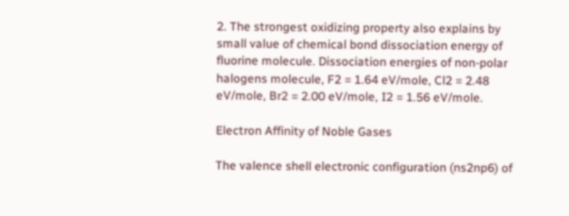2. The strongest oxidizing property also explains by small value of chemical bond dissociation energy of fluorine molecule. Dissociation energies of non-polar halogens molecule, F2 = 1.64 eV/mole, Cl2 = 2.48 eV/mole, Br2 = 2.00 eV/mole, I2 = 1.56 eV/mole.

Electron Affinity of Noble Gases

The valence shell electronic configuration (ns2np6) of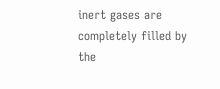inert gases are completely filled by the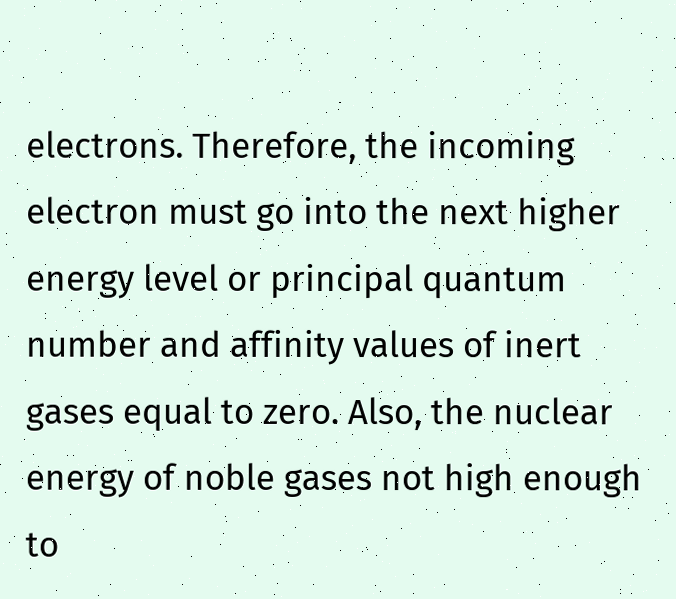electrons. Therefore, the incoming electron must go into the next higher energy level or principal quantum number and affinity values of inert gases equal to zero. Also, the nuclear energy of noble gases not high enough to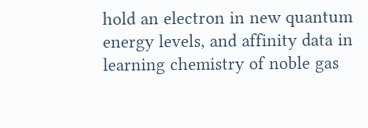hold an electron in new quantum energy levels, and affinity data in learning chemistry of noble gas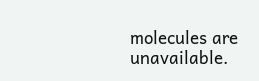molecules are unavailable.